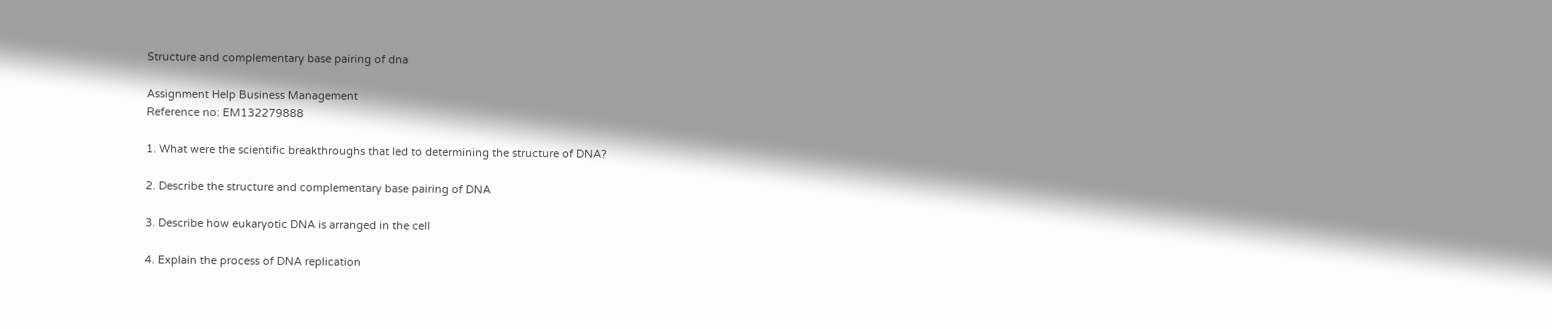Structure and complementary base pairing of dna

Assignment Help Business Management
Reference no: EM132279888

1. What were the scientific breakthroughs that led to determining the structure of DNA?

2. Describe the structure and complementary base pairing of DNA

3. Describe how eukaryotic DNA is arranged in the cell

4. Explain the process of DNA replication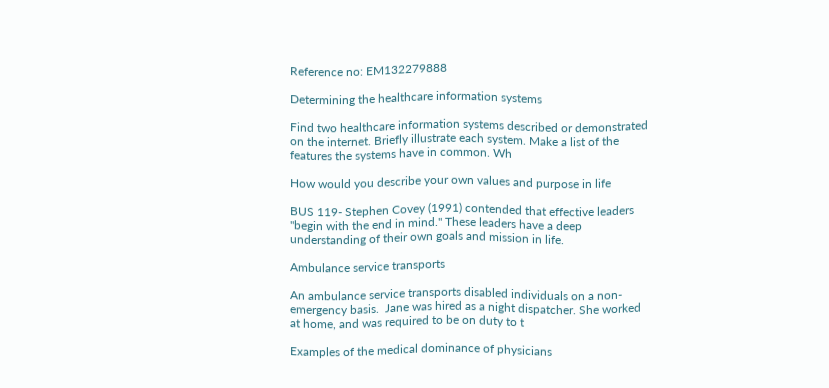Reference no: EM132279888

Determining the healthcare information systems

Find two healthcare information systems described or demonstrated on the internet. Briefly illustrate each system. Make a list of the features the systems have in common. Wh

How would you describe your own values and purpose in life

BUS 119- Stephen Covey (1991) contended that effective leaders "begin with the end in mind." These leaders have a deep understanding of their own goals and mission in life.

Ambulance service transports

An ambulance service transports disabled individuals on a non-emergency basis.  Jane was hired as a night dispatcher. She worked at home, and was required to be on duty to t

Examples of the medical dominance of physicians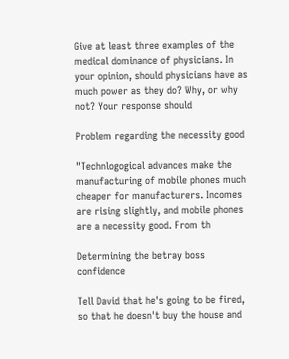Give at least three examples of the medical dominance of physicians. In your opinion, should physicians have as much power as they do? Why, or why not? Your response should

Problem regarding the necessity good

"Technlogogical advances make the manufacturing of mobile phones much cheaper for manufacturers. Incomes are rising slightly, and mobile phones are a necessity good. From th

Determining the betray boss confidence

Tell David that he's going to be fired, so that he doesn't buy the house and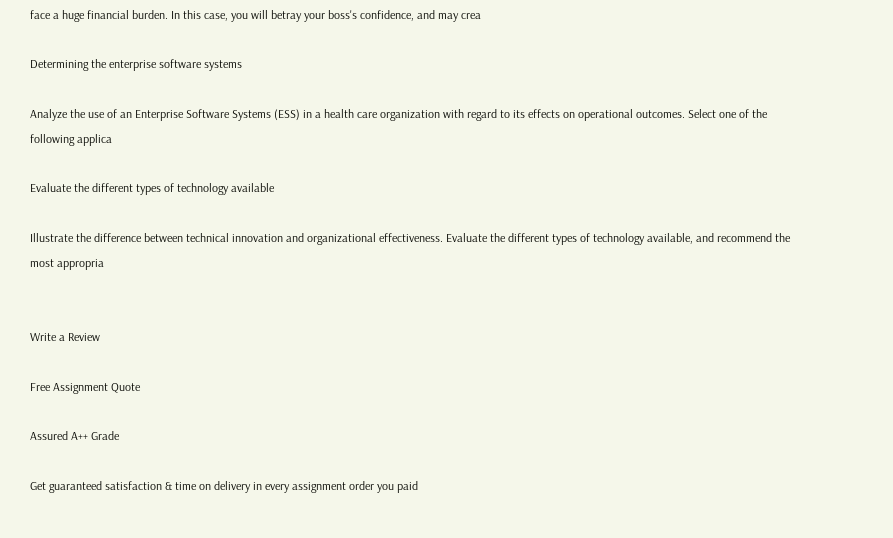face a huge financial burden. In this case, you will betray your boss's confidence, and may crea

Determining the enterprise software systems

Analyze the use of an Enterprise Software Systems (ESS) in a health care organization with regard to its effects on operational outcomes. Select one of the following applica

Evaluate the different types of technology available

Illustrate the difference between technical innovation and organizational effectiveness. Evaluate the different types of technology available, and recommend the most appropria


Write a Review

Free Assignment Quote

Assured A++ Grade

Get guaranteed satisfaction & time on delivery in every assignment order you paid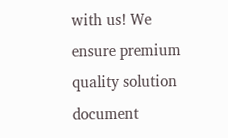with us! We ensure premium quality solution document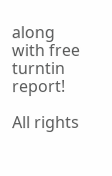along with free turntin report!

All rights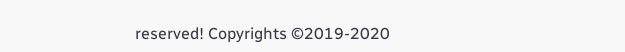reserved! Copyrights ©2019-2020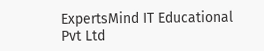ExpertsMind IT Educational Pvt Ltd